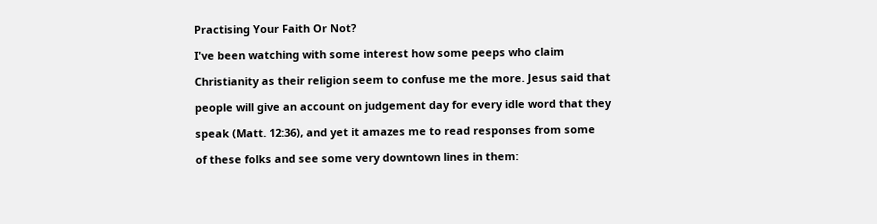Practising Your Faith Or Not?

I've been watching with some interest how some peeps who claim

Christianity as their religion seem to confuse me the more. Jesus said that

people will give an account on judgement day for every idle word that they

speak (Matt. 12:36), and yet it amazes me to read responses from some

of these folks and see some very downtown lines in them: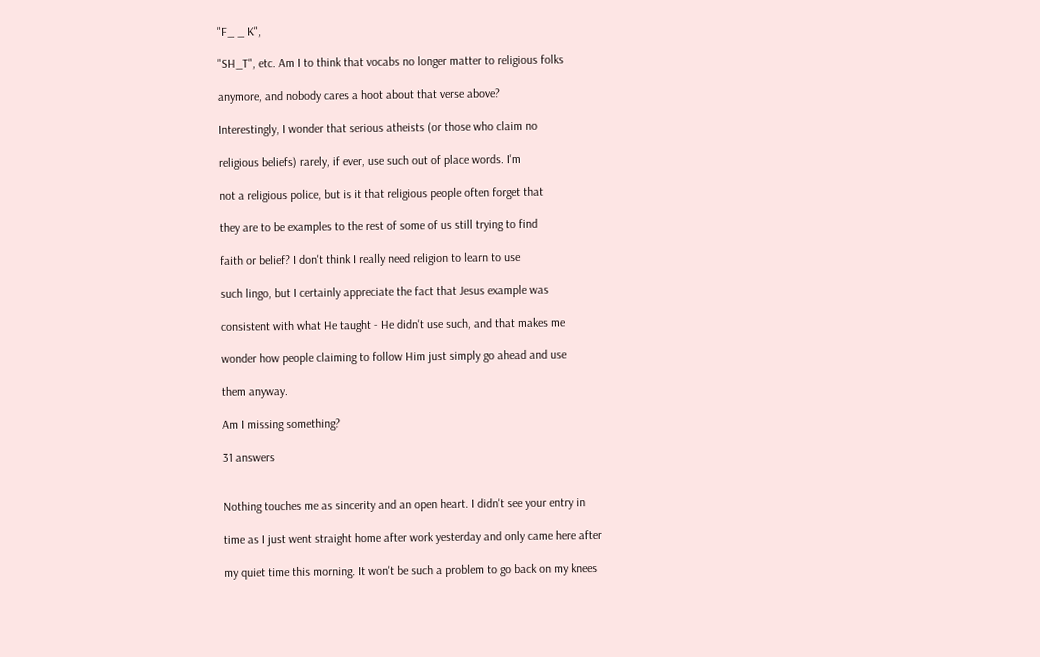"F_ _ K",

"SH_T", etc. Am I to think that vocabs no longer matter to religious folks

anymore, and nobody cares a hoot about that verse above?

Interestingly, I wonder that serious atheists (or those who claim no

religious beliefs) rarely, if ever, use such out of place words. I'm

not a religious police, but is it that religious people often forget that

they are to be examples to the rest of some of us still trying to find

faith or belief? I don't think I really need religion to learn to use

such lingo, but I certainly appreciate the fact that Jesus example was

consistent with what He taught - He didn't use such, and that makes me

wonder how people claiming to follow Him just simply go ahead and use

them anyway.

Am I missing something?

31 answers


Nothing touches me as sincerity and an open heart. I didn't see your entry in

time as I just went straight home after work yesterday and only came here after

my quiet time this morning. It won't be such a problem to go back on my knees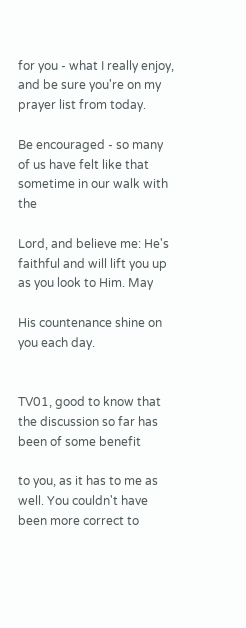for you - what I really enjoy, and be sure you're on my prayer list from today.

Be encouraged - so many of us have felt like that sometime in our walk with the

Lord, and believe me: He's faithful and will lift you up as you look to Him. May

His countenance shine on you each day.


TV01, good to know that the discussion so far has been of some benefit

to you, as it has to me as well. You couldn't have been more correct to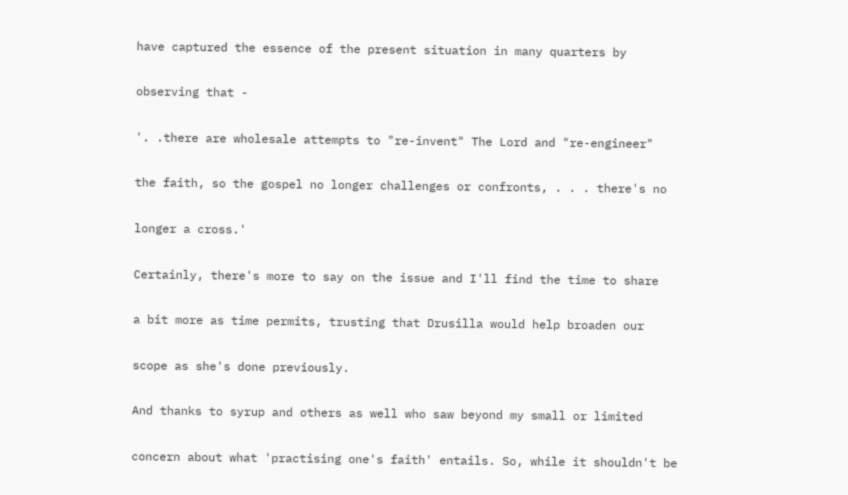have captured the essence of the present situation in many quarters by

observing that -

'. .there are wholesale attempts to "re-invent" The Lord and "re-engineer"

the faith, so the gospel no longer challenges or confronts, . . . there's no

longer a cross.'

Certainly, there's more to say on the issue and I'll find the time to share

a bit more as time permits, trusting that Drusilla would help broaden our

scope as she's done previously.

And thanks to syrup and others as well who saw beyond my small or limited

concern about what 'practising one's faith' entails. So, while it shouldn't be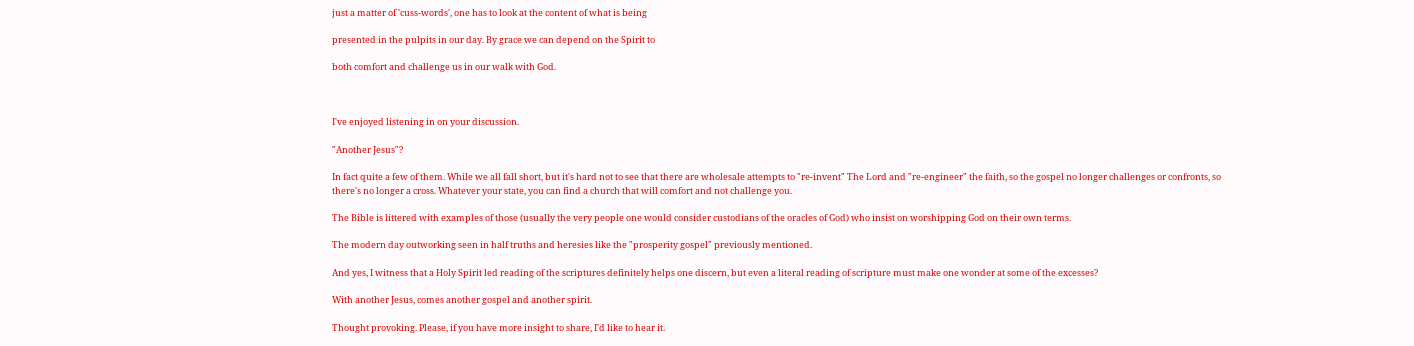just a matter of 'cuss-words', one has to look at the content of what is being

presented in the pulpits in our day. By grace we can depend on the Spirit to

both comfort and challenge us in our walk with God.



I've enjoyed listening in on your discussion.

"Another Jesus"?

In fact quite a few of them. While we all fall short, but it's hard not to see that there are wholesale attempts to "re-invent" The Lord and "re-engineer" the faith, so the gospel no longer challenges or confronts, so there's no longer a cross. Whatever your state, you can find a church that will comfort and not challenge you.

The Bible is littered with examples of those (usually the very people one would consider custodians of the oracles of God) who insist on worshipping God on their own terms.

The modern day outworking seen in half truths and heresies like the "prosperity gospel" previously mentioned.

And yes, I witness that a Holy Spirit led reading of the scriptures definitely helps one discern, but even a literal reading of scripture must make one wonder at some of the excesses?

With another Jesus, comes another gospel and another spirit.

Thought provoking. Please, if you have more insight to share, I'd like to hear it.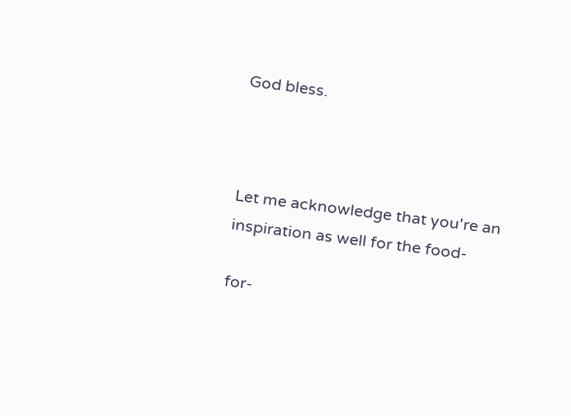God bless.



Let me acknowledge that you're an inspiration as well for the food-

for-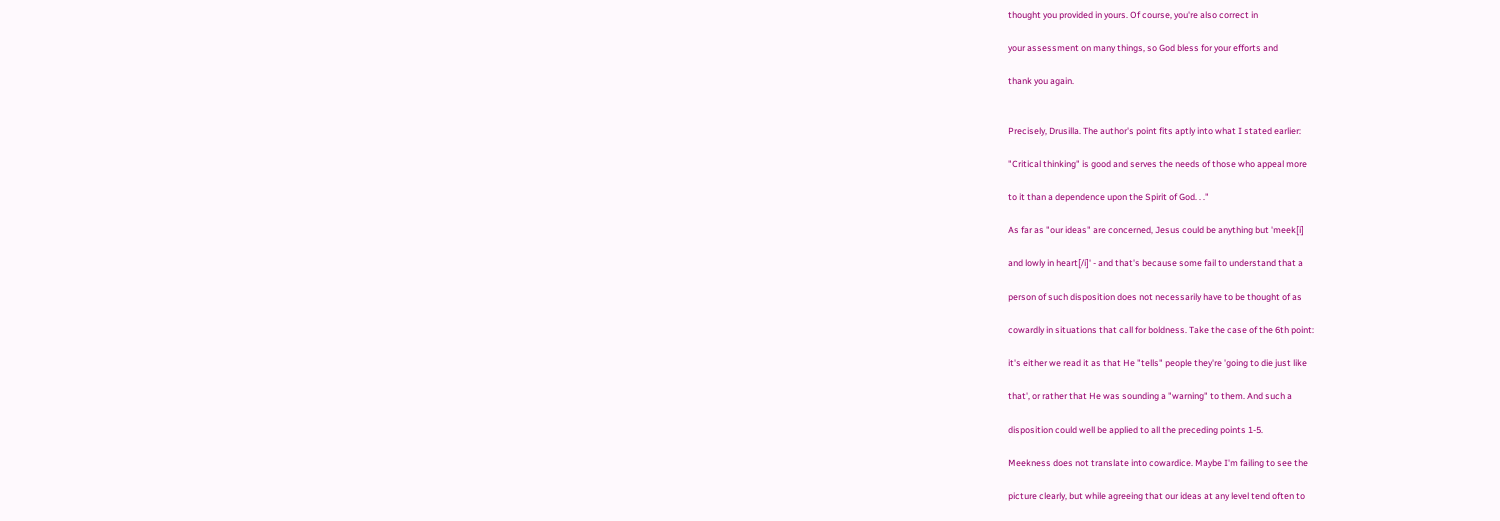thought you provided in yours. Of course, you're also correct in

your assessment on many things, so God bless for your efforts and

thank you again.


Precisely, Drusilla. The author's point fits aptly into what I stated earlier:

"Critical thinking" is good and serves the needs of those who appeal more

to it than a dependence upon the Spirit of God. . ."

As far as "our ideas" are concerned, Jesus could be anything but 'meek[i]

and lowly in heart[/i]' - and that's because some fail to understand that a

person of such disposition does not necessarily have to be thought of as

cowardly in situations that call for boldness. Take the case of the 6th point:

it's either we read it as that He "tells" people they're 'going to die just like

that', or rather that He was sounding a "warning" to them. And such a

disposition could well be applied to all the preceding points 1-5.

Meekness does not translate into cowardice. Maybe I'm failing to see the

picture clearly, but while agreeing that our ideas at any level tend often to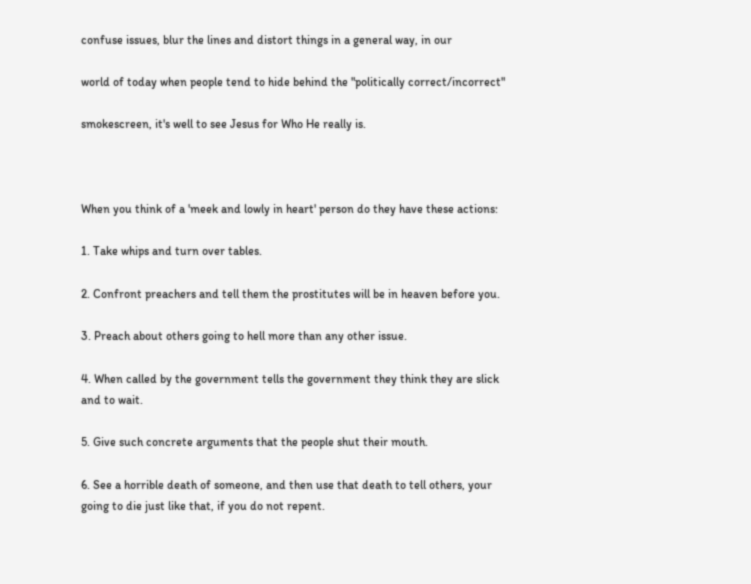confuse issues, blur the lines and distort things in a general way, in our

world of today when people tend to hide behind the "politically correct/incorrect"

smokescreen, it's well to see Jesus for Who He really is.



When you think of a 'meek and lowly in heart' person do they have these actions:

1. Take whips and turn over tables.

2. Confront preachers and tell them the prostitutes will be in heaven before you.

3. Preach about others going to hell more than any other issue.

4. When called by the government tells the government they think they are slick and to wait.

5. Give such concrete arguments that the people shut their mouth.

6. See a horrible death of someone, and then use that death to tell others, your going to die just like that, if you do not repent.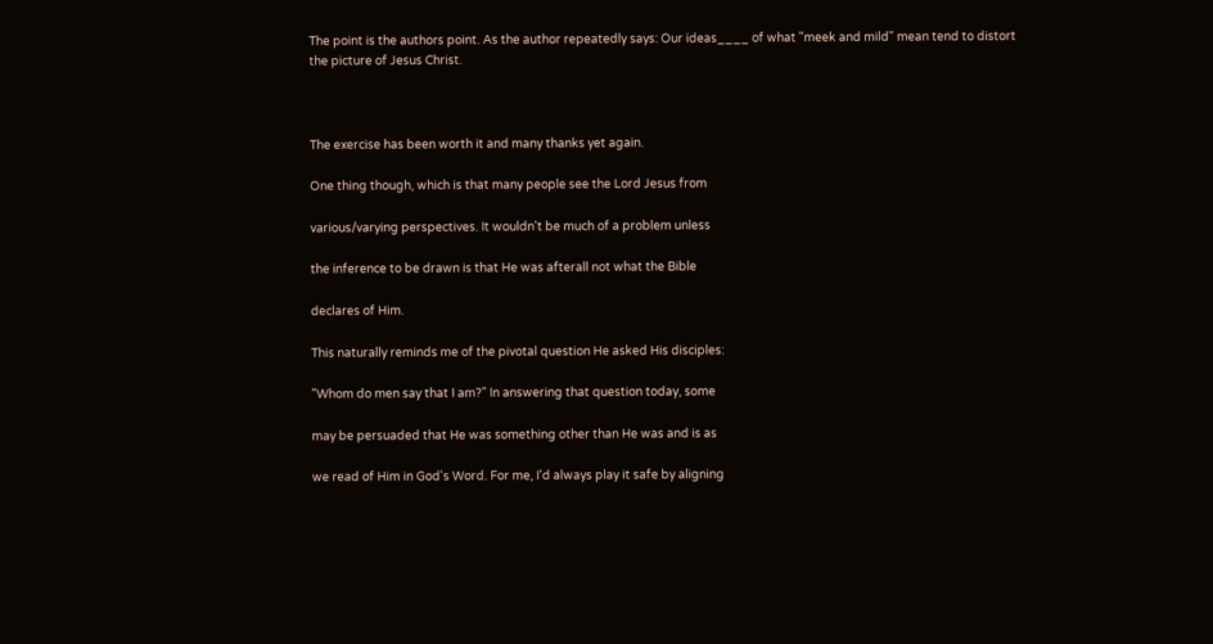The point is the authors point. As the author repeatedly says: Our ideas____ of what "meek and mild" mean tend to distort the picture of Jesus Christ.



The exercise has been worth it and many thanks yet again.

One thing though, which is that many people see the Lord Jesus from

various/varying perspectives. It wouldn't be much of a problem unless

the inference to be drawn is that He was afterall not what the Bible

declares of Him.

This naturally reminds me of the pivotal question He asked His disciples:

"Whom do men say that I am?" In answering that question today, some

may be persuaded that He was something other than He was and is as

we read of Him in God's Word. For me, I'd always play it safe by aligning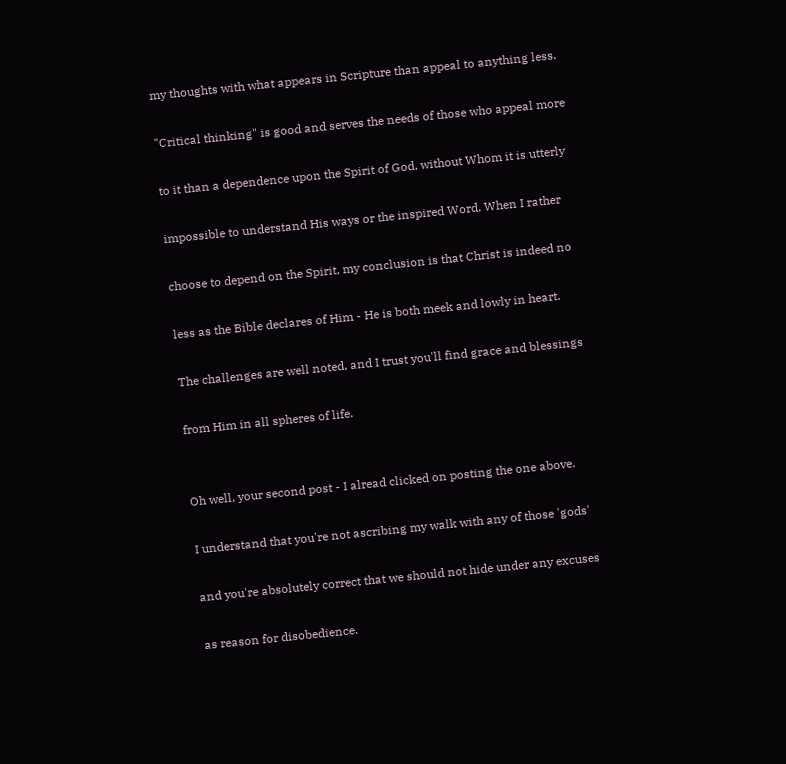my thoughts with what appears in Scripture than appeal to anything less.

"Critical thinking" is good and serves the needs of those who appeal more

to it than a dependence upon the Spirit of God, without Whom it is utterly

impossible to understand His ways or the inspired Word. When I rather

choose to depend on the Spirit, my conclusion is that Christ is indeed no

less as the Bible declares of Him - He is both meek and lowly in heart.

The challenges are well noted, and I trust you'll find grace and blessings

from Him in all spheres of life.


Oh well, your second post - I alread clicked on posting the one above.

I understand that you're not ascribing my walk with any of those 'gods'

and you're absolutely correct that we should not hide under any excuses

as reason for disobedience.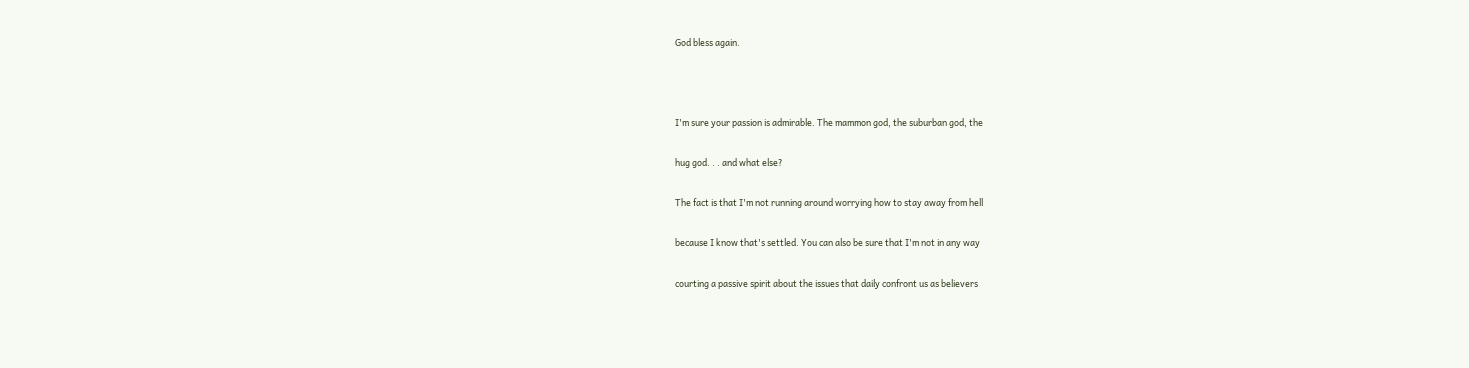God bless again.



I'm sure your passion is admirable. The mammon god, the suburban god, the

hug god. . . and what else?

The fact is that I'm not running around worrying how to stay away from hell

because I know that's settled. You can also be sure that I'm not in any way

courting a passive spirit about the issues that daily confront us as believers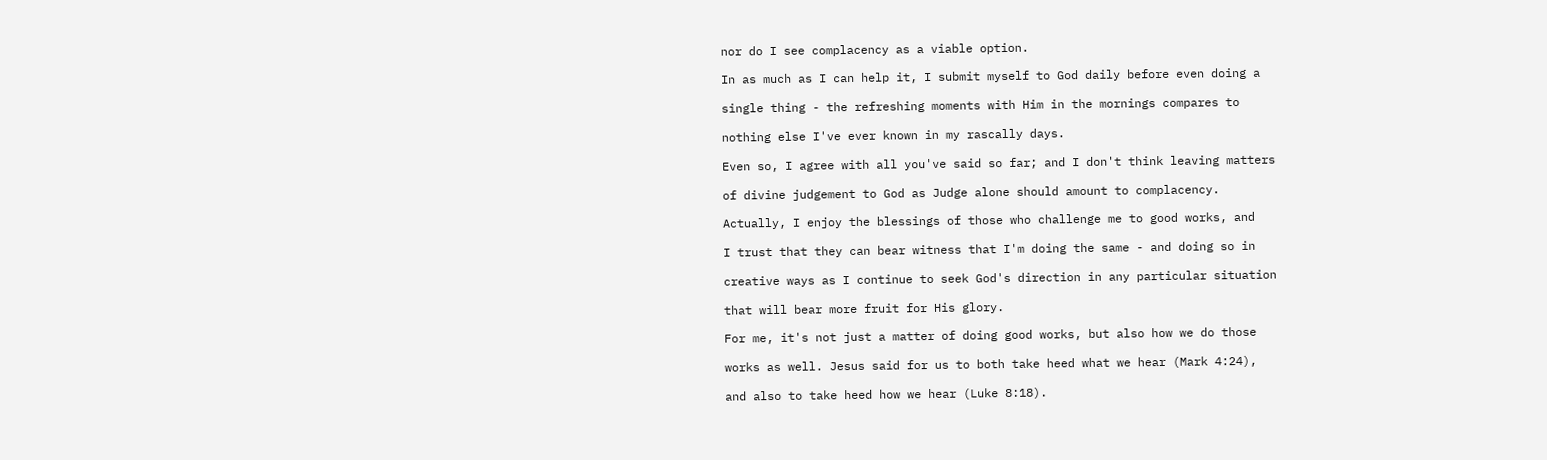nor do I see complacency as a viable option.

In as much as I can help it, I submit myself to God daily before even doing a

single thing - the refreshing moments with Him in the mornings compares to

nothing else I've ever known in my rascally days.

Even so, I agree with all you've said so far; and I don't think leaving matters

of divine judgement to God as Judge alone should amount to complacency.

Actually, I enjoy the blessings of those who challenge me to good works, and

I trust that they can bear witness that I'm doing the same - and doing so in

creative ways as I continue to seek God's direction in any particular situation

that will bear more fruit for His glory.

For me, it's not just a matter of doing good works, but also how we do those

works as well. Jesus said for us to both take heed what we hear (Mark 4:24),

and also to take heed how we hear (Luke 8:18).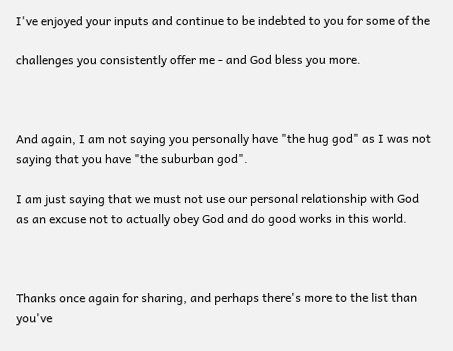I've enjoyed your inputs and continue to be indebted to you for some of the

challenges you consistently offer me - and God bless you more.



And again, I am not saying you personally have "the hug god" as I was not saying that you have "the suburban god".

I am just saying that we must not use our personal relationship with God as an excuse not to actually obey God and do good works in this world.



Thanks once again for sharing, and perhaps there's more to the list than you've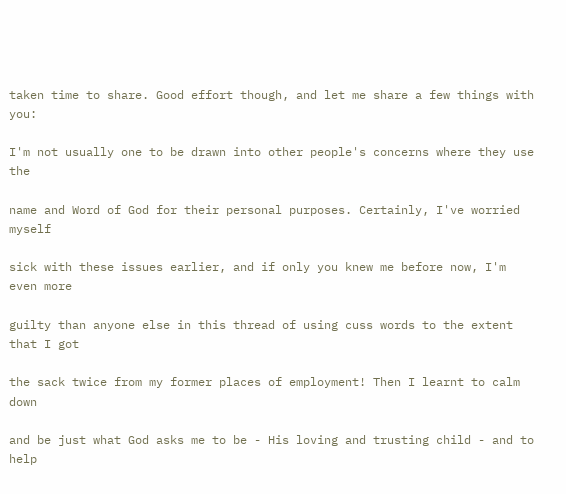taken time to share. Good effort though, and let me share a few things with you:

I'm not usually one to be drawn into other people's concerns where they use the

name and Word of God for their personal purposes. Certainly, I've worried myself

sick with these issues earlier, and if only you knew me before now, I'm even more

guilty than anyone else in this thread of using cuss words to the extent that I got

the sack twice from my former places of employment! Then I learnt to calm down

and be just what God asks me to be - His loving and trusting child - and to help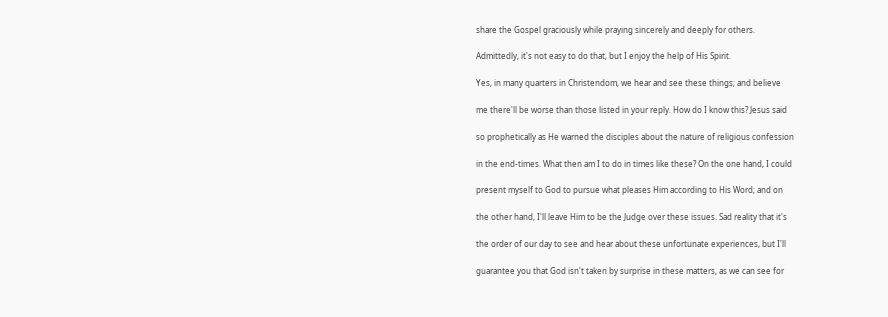share the Gospel graciously while praying sincerely and deeply for others.

Admittedly, it's not easy to do that, but I enjoy the help of His Spirit.

Yes, in many quarters in Christendom, we hear and see these things; and believe

me there'll be worse than those listed in your reply. How do I know this? Jesus said

so prophetically as He warned the disciples about the nature of religious confession

in the end-times. What then am I to do in times like these? On the one hand, I could

present myself to God to pursue what pleases Him according to His Word; and on

the other hand, I'll leave Him to be the Judge over these issues. Sad reality that it's

the order of our day to see and hear about these unfortunate experiences, but I'll

guarantee you that God isn't taken by surprise in these matters, as we can see for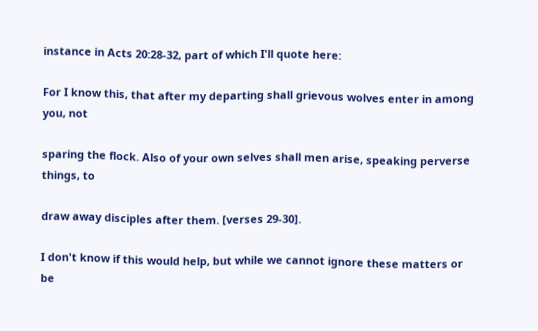instance in Acts 20:28-32, part of which I'll quote here:

For I know this, that after my departing shall grievous wolves enter in among you, not

sparing the flock. Also of your own selves shall men arise, speaking perverse things, to

draw away disciples after them. [verses 29-30].

I don't know if this would help, but while we cannot ignore these matters or be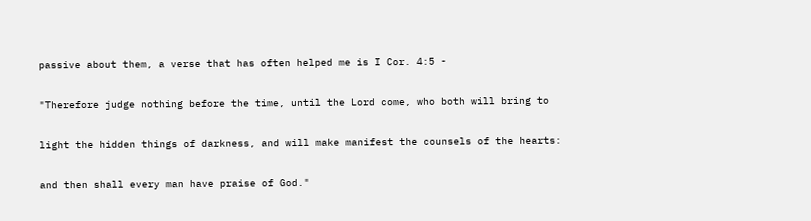passive about them, a verse that has often helped me is I Cor. 4:5 -

"Therefore judge nothing before the time, until the Lord come, who both will bring to

light the hidden things of darkness, and will make manifest the counsels of the hearts:

and then shall every man have praise of God."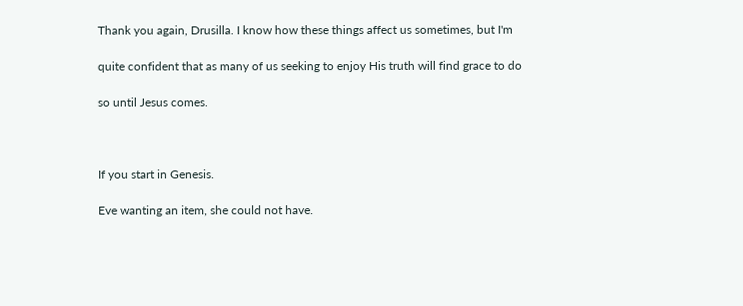Thank you again, Drusilla. I know how these things affect us sometimes, but I'm

quite confident that as many of us seeking to enjoy His truth will find grace to do

so until Jesus comes.



If you start in Genesis.

Eve wanting an item, she could not have.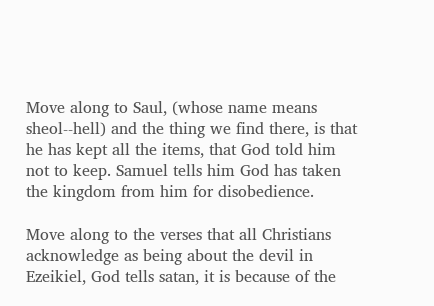Move along to Saul, (whose name means sheol--hell) and the thing we find there, is that he has kept all the items, that God told him not to keep. Samuel tells him God has taken the kingdom from him for disobedience.

Move along to the verses that all Christians acknowledge as being about the devil in Ezeikiel, God tells satan, it is because of the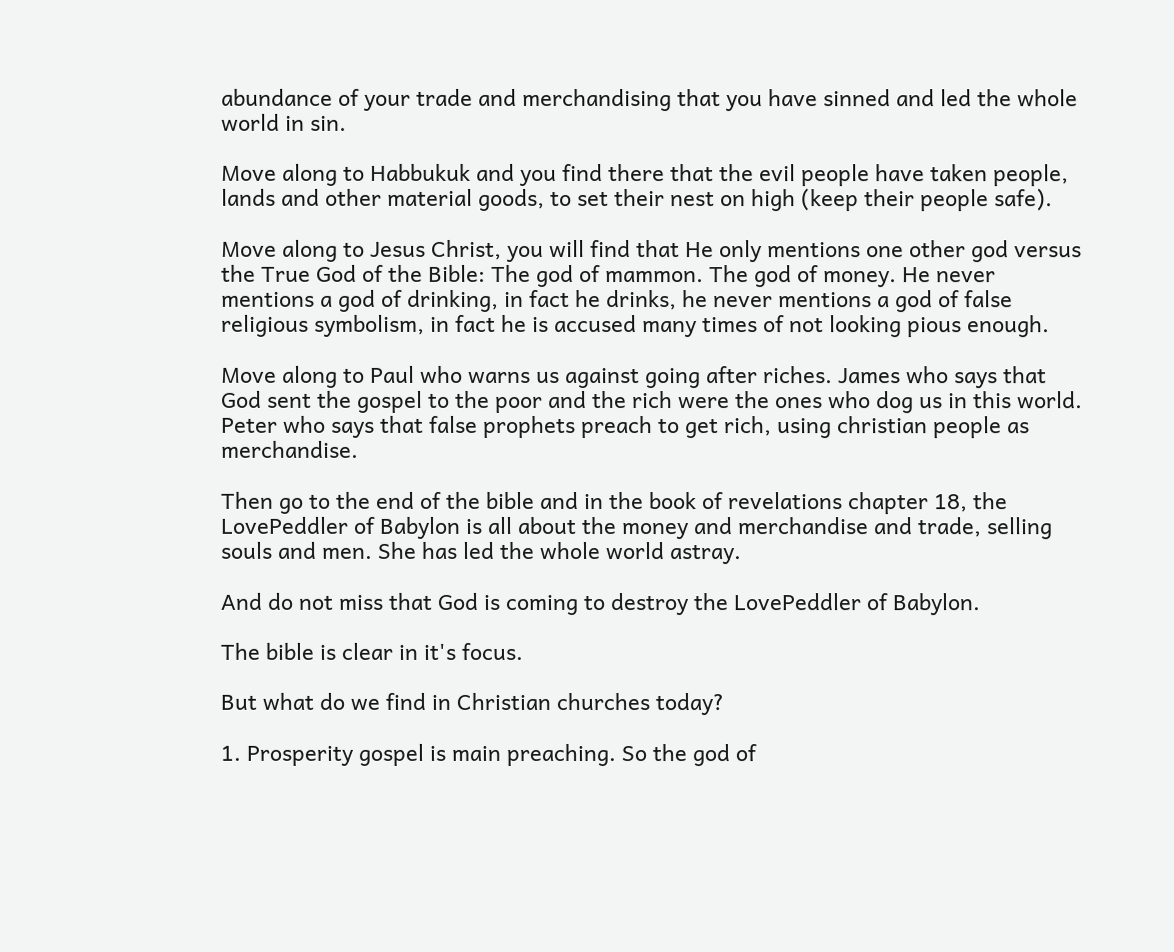abundance of your trade and merchandising that you have sinned and led the whole world in sin.

Move along to Habbukuk and you find there that the evil people have taken people, lands and other material goods, to set their nest on high (keep their people safe).

Move along to Jesus Christ, you will find that He only mentions one other god versus the True God of the Bible: The god of mammon. The god of money. He never mentions a god of drinking, in fact he drinks, he never mentions a god of false religious symbolism, in fact he is accused many times of not looking pious enough.

Move along to Paul who warns us against going after riches. James who says that God sent the gospel to the poor and the rich were the ones who dog us in this world. Peter who says that false prophets preach to get rich, using christian people as merchandise.

Then go to the end of the bible and in the book of revelations chapter 18, the LovePeddler of Babylon is all about the money and merchandise and trade, selling souls and men. She has led the whole world astray.

And do not miss that God is coming to destroy the LovePeddler of Babylon.

The bible is clear in it's focus.

But what do we find in Christian churches today?

1. Prosperity gospel is main preaching. So the god of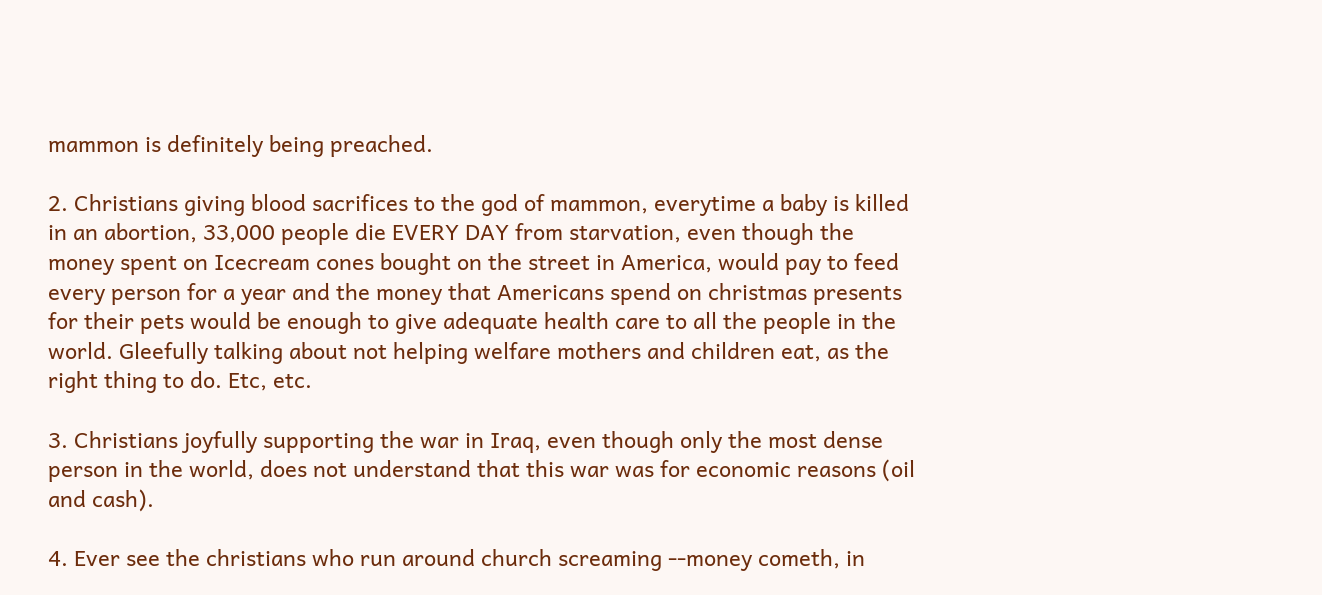mammon is definitely being preached.

2. Christians giving blood sacrifices to the god of mammon, everytime a baby is killed in an abortion, 33,000 people die EVERY DAY from starvation, even though the money spent on Icecream cones bought on the street in America, would pay to feed every person for a year and the money that Americans spend on christmas presents for their pets would be enough to give adequate health care to all the people in the world. Gleefully talking about not helping welfare mothers and children eat, as the right thing to do. Etc, etc.

3. Christians joyfully supporting the war in Iraq, even though only the most dense person in the world, does not understand that this war was for economic reasons (oil and cash).

4. Ever see the christians who run around church screaming --money cometh, in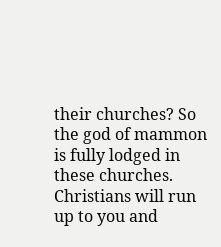their churches? So the god of mammon is fully lodged in these churches. Christians will run up to you and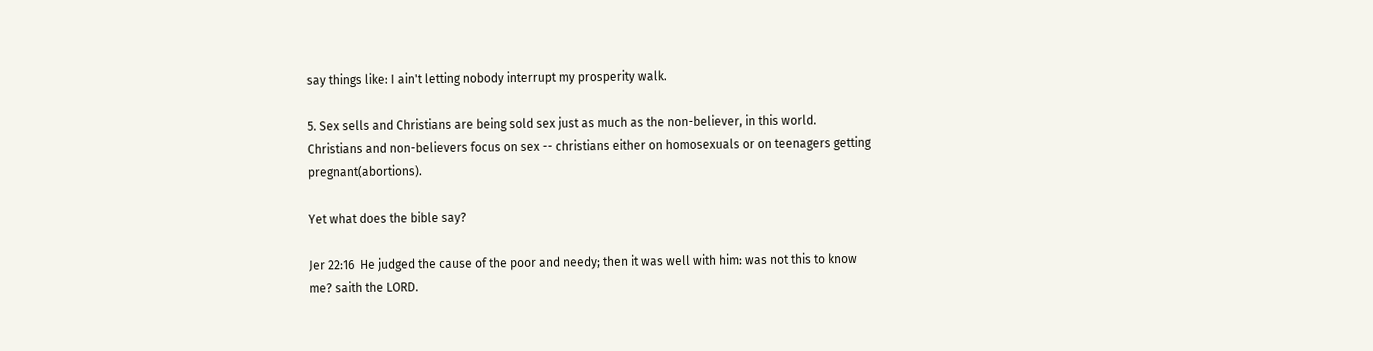say things like: I ain't letting nobody interrupt my prosperity walk.

5. Sex sells and Christians are being sold sex just as much as the non-believer, in this world. Christians and non-believers focus on sex -- christians either on homosexuals or on teenagers getting pregnant(abortions).

Yet what does the bible say?

Jer 22:16  He judged the cause of the poor and needy; then it was well with him: was not this to know me? saith the LORD.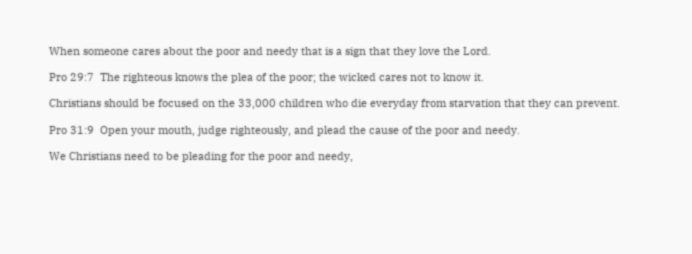When someone cares about the poor and needy that is a sign that they love the Lord.

Pro 29:7  The righteous knows the plea of the poor; the wicked cares not to know it.

Christians should be focused on the 33,000 children who die everyday from starvation that they can prevent.

Pro 31:9  Open your mouth, judge righteously, and plead the cause of the poor and needy.

We Christians need to be pleading for the poor and needy,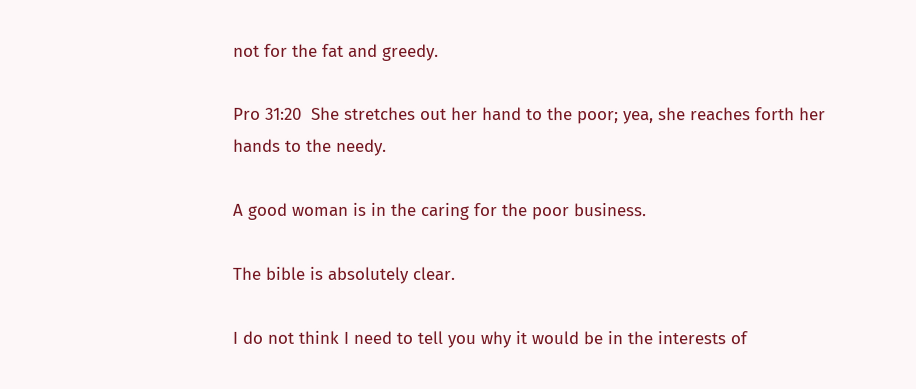not for the fat and greedy.

Pro 31:20  She stretches out her hand to the poor; yea, she reaches forth her hands to the needy.

A good woman is in the caring for the poor business.

The bible is absolutely clear.

I do not think I need to tell you why it would be in the interests of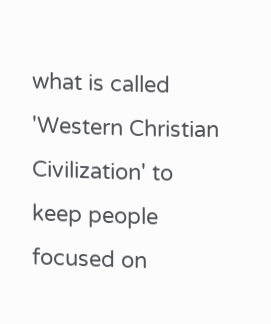what is called 'Western Christian Civilization' to keep people focused on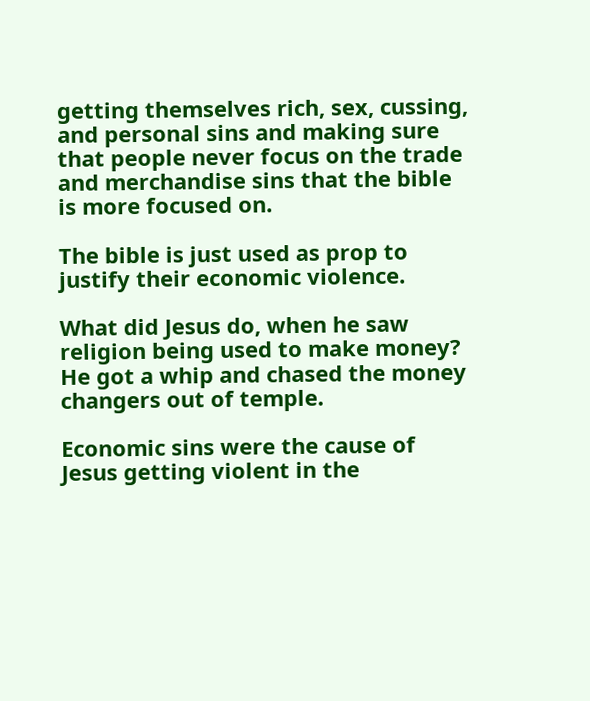getting themselves rich, sex, cussing, and personal sins and making sure that people never focus on the trade and merchandise sins that the bible is more focused on.

The bible is just used as prop to justify their economic violence.

What did Jesus do, when he saw religion being used to make money? He got a whip and chased the money changers out of temple.

Economic sins were the cause of Jesus getting violent in the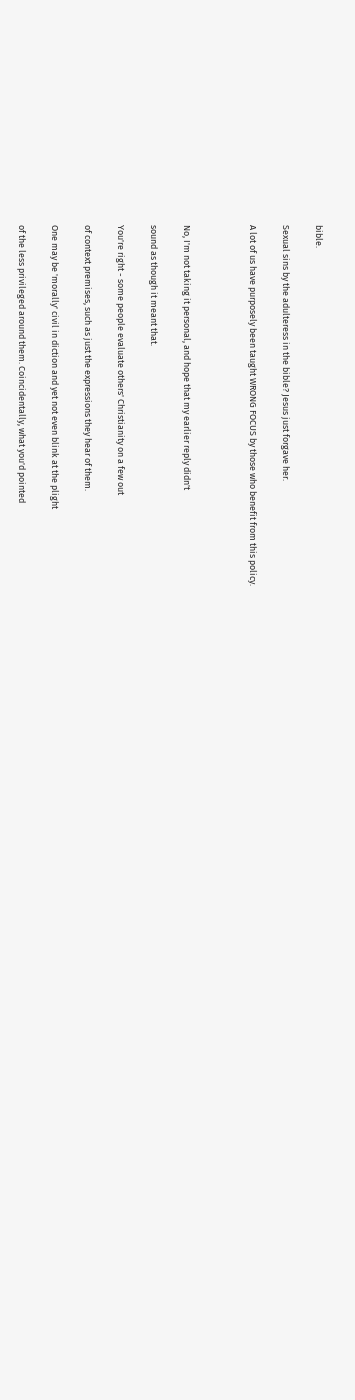bible.

Sexual sins by the adulteress in the bible? Jesus just forgave her.

A lot of us have purposely been taught WRONG FOCUS by those who benefit from this policy.



No, I'm not taking it personal, and hope that my earlier reply didn't

sound as though it meant that.

You're right - some people evaluate others' Christianity on a few out

of context premises, such as just the expressions they hear of them.

One may be 'morally' civil in diction and yet not even blink at the plight

of the less privileged around them. Coincidentally, what you'd pointed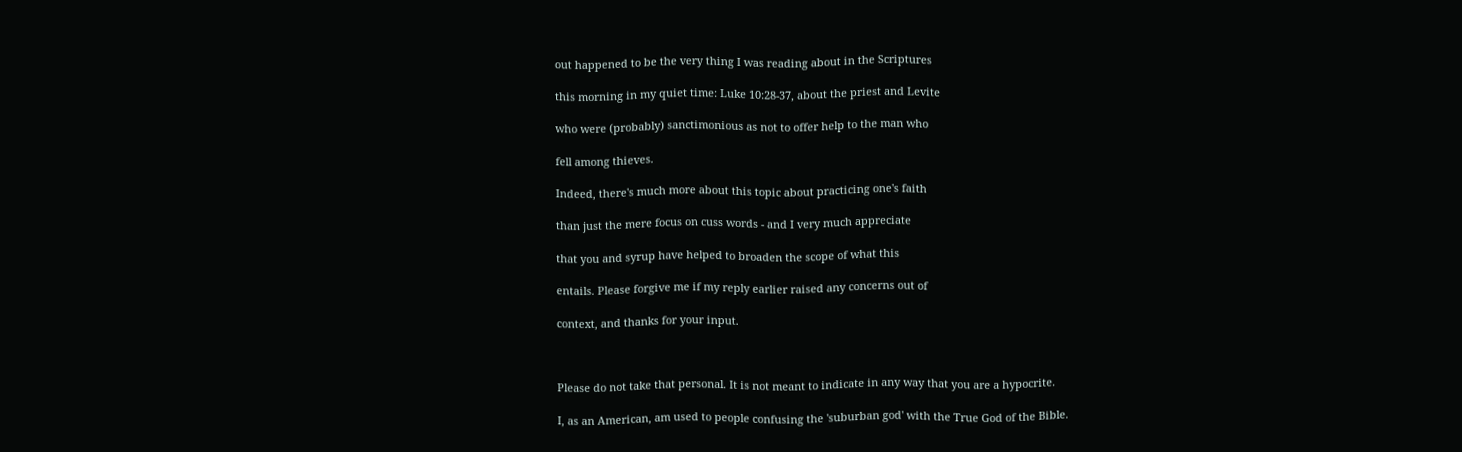out happened to be the very thing I was reading about in the Scriptures

this morning in my quiet time: Luke 10:28-37, about the priest and Levite

who were (probably) sanctimonious as not to offer help to the man who

fell among thieves.

Indeed, there's much more about this topic about practicing one's faith

than just the mere focus on cuss words - and I very much appreciate

that you and syrup have helped to broaden the scope of what this

entails. Please forgive me if my reply earlier raised any concerns out of

context, and thanks for your input.



Please do not take that personal. It is not meant to indicate in any way that you are a hypocrite.

I, as an American, am used to people confusing the 'suburban god' with the True God of the Bible.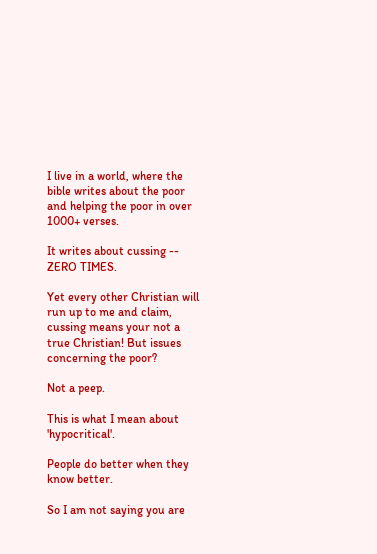I live in a world, where the bible writes about the poor and helping the poor in over 1000+ verses.

It writes about cussing -- ZERO TIMES.

Yet every other Christian will run up to me and claim, cussing means your not a true Christian! But issues concerning the poor?

Not a peep.

This is what I mean about 'hypocritical'.

People do better when they know better.

So I am not saying you are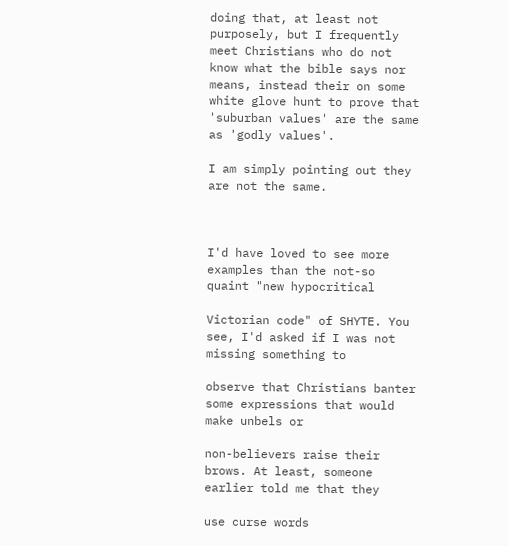doing that, at least not purposely, but I frequently meet Christians who do not know what the bible says nor means, instead their on some white glove hunt to prove that 'suburban values' are the same as 'godly values'.

I am simply pointing out they are not the same.



I'd have loved to see more examples than the not-so quaint "new hypocritical

Victorian code" of SHYTE. You see, I'd asked if I was not missing something to

observe that Christians banter some expressions that would make unbels or

non-believers raise their brows. At least, someone earlier told me that they

use curse words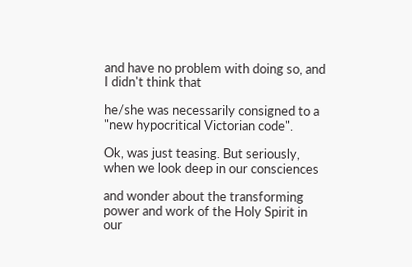and have no problem with doing so, and I didn't think that

he/she was necessarily consigned to a "new hypocritical Victorian code".

Ok, was just teasing. But seriously, when we look deep in our consciences

and wonder about the transforming power and work of the Holy Spirit in our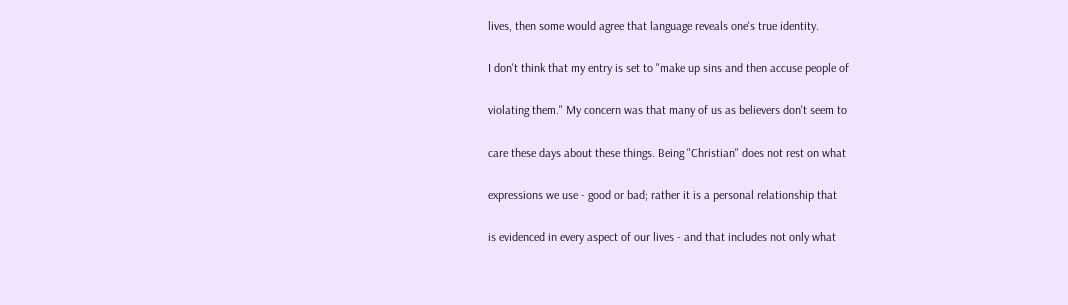lives, then some would agree that language reveals one's true identity.

I don't think that my entry is set to "make up sins and then accuse people of

violating them." My concern was that many of us as believers don't seem to

care these days about these things. Being "Christian" does not rest on what

expressions we use - good or bad; rather it is a personal relationship that

is evidenced in every aspect of our lives - and that includes not only what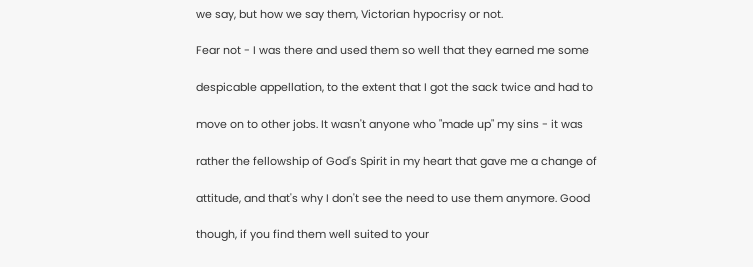we say, but how we say them, Victorian hypocrisy or not.

Fear not - I was there and used them so well that they earned me some

despicable appellation, to the extent that I got the sack twice and had to

move on to other jobs. It wasn't anyone who "made up" my sins - it was

rather the fellowship of God's Spirit in my heart that gave me a change of

attitude, and that's why I don't see the need to use them anymore. Good

though, if you find them well suited to your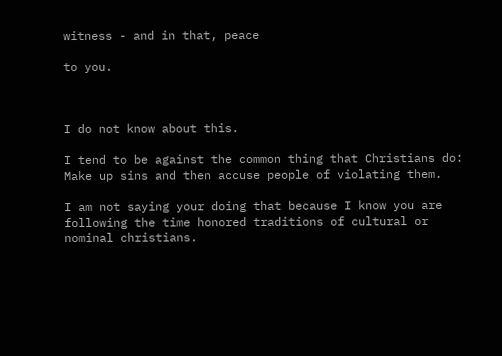witness - and in that, peace

to you.



I do not know about this.

I tend to be against the common thing that Christians do: Make up sins and then accuse people of violating them.

I am not saying your doing that because I know you are following the time honored traditions of cultural or nominal christians.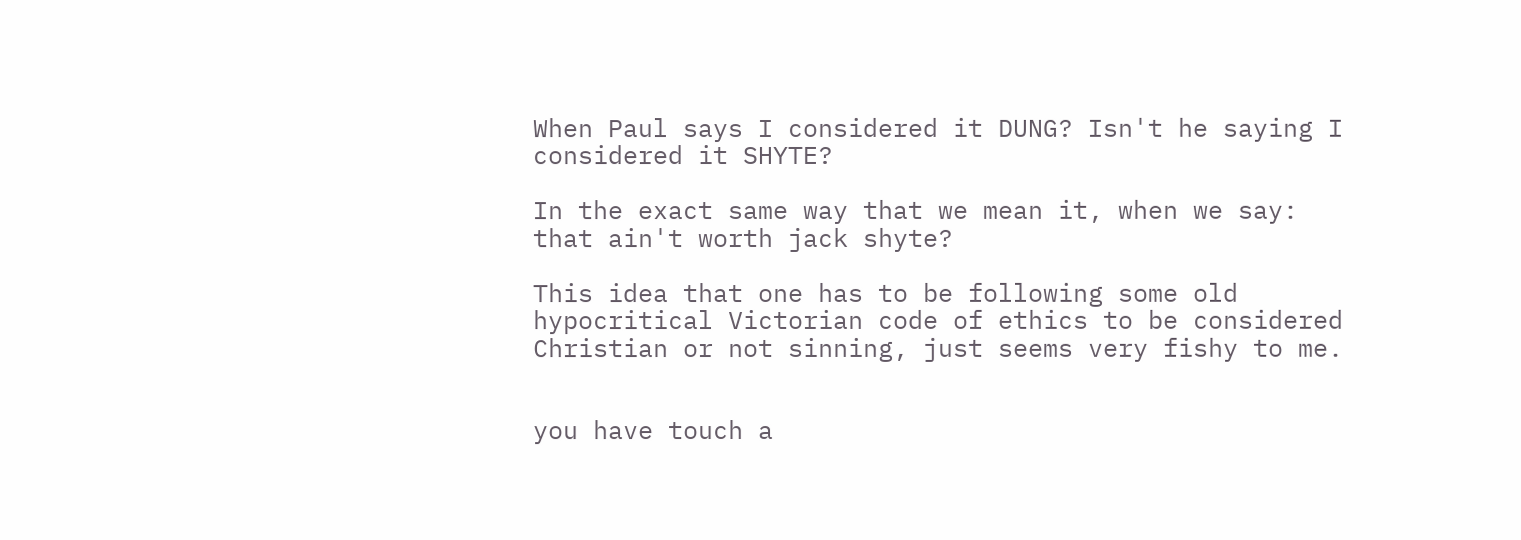When Paul says I considered it DUNG? Isn't he saying I considered it SHYTE?

In the exact same way that we mean it, when we say: that ain't worth jack shyte?

This idea that one has to be following some old hypocritical Victorian code of ethics to be considered Christian or not sinning, just seems very fishy to me.


you have touch a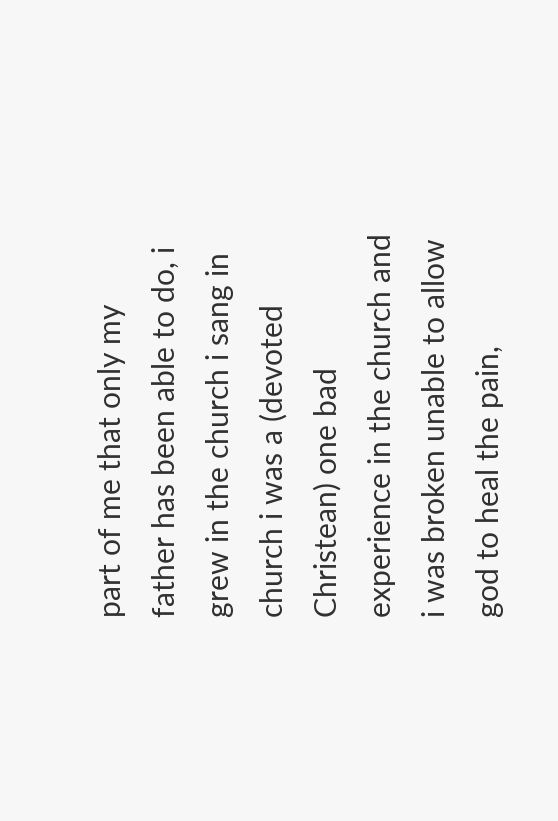part of me that only my father has been able to do, i grew in the church i sang in church i was a (devoted Christean) one bad experience in the church and i was broken unable to allow god to heal the pain,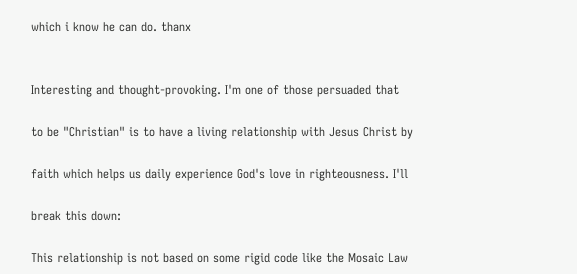which i know he can do. thanx


Interesting and thought-provoking. I'm one of those persuaded that

to be "Christian" is to have a living relationship with Jesus Christ by

faith which helps us daily experience God's love in righteousness. I'll

break this down:

This relationship is not based on some rigid code like the Mosaic Law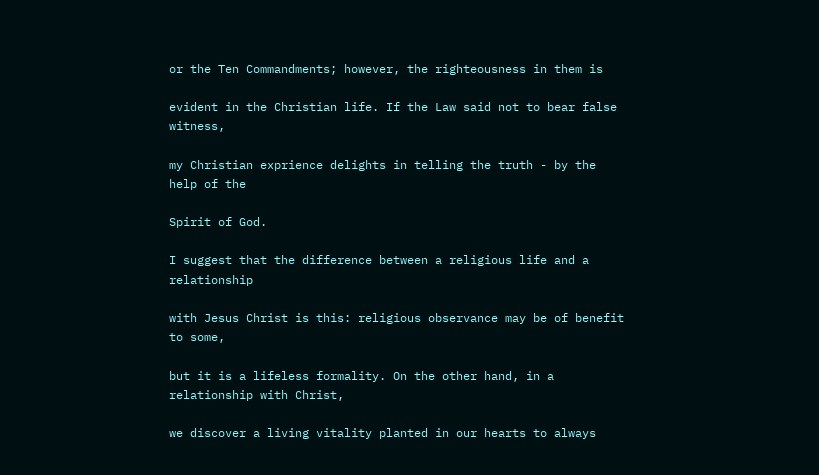or the Ten Commandments; however, the righteousness in them is

evident in the Christian life. If the Law said not to bear false witness,

my Christian exprience delights in telling the truth - by the help of the

Spirit of God.

I suggest that the difference between a religious life and a relationship

with Jesus Christ is this: religious observance may be of benefit to some,

but it is a lifeless formality. On the other hand, in a relationship with Christ,

we discover a living vitality planted in our hearts to always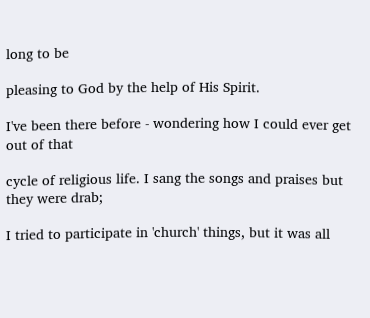long to be

pleasing to God by the help of His Spirit.

I've been there before - wondering how I could ever get out of that

cycle of religious life. I sang the songs and praises but they were drab;

I tried to participate in 'church' things, but it was all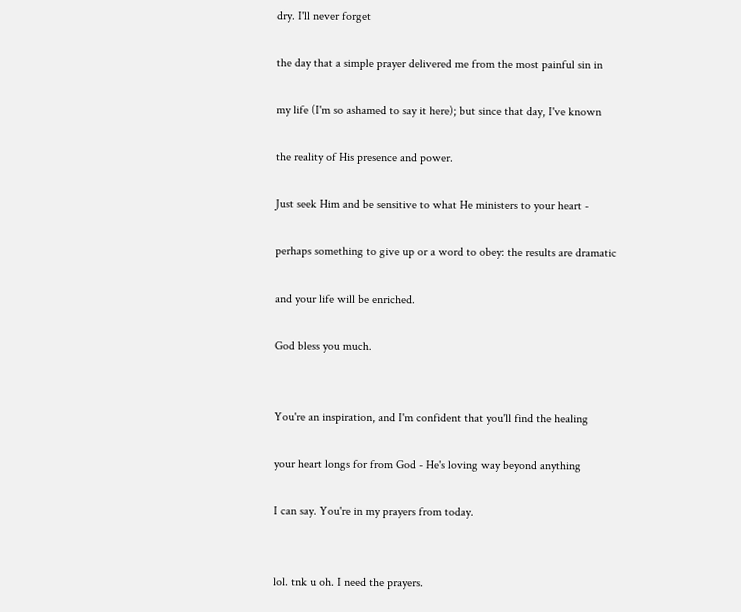dry. I'll never forget

the day that a simple prayer delivered me from the most painful sin in

my life (I'm so ashamed to say it here); but since that day, I've known

the reality of His presence and power.

Just seek Him and be sensitive to what He ministers to your heart -

perhaps something to give up or a word to obey: the results are dramatic

and your life will be enriched.

God bless you much.


You're an inspiration, and I'm confident that you'll find the healing

your heart longs for from God - He's loving way beyond anything

I can say. You're in my prayers from today.


lol. tnk u oh. I need the prayers.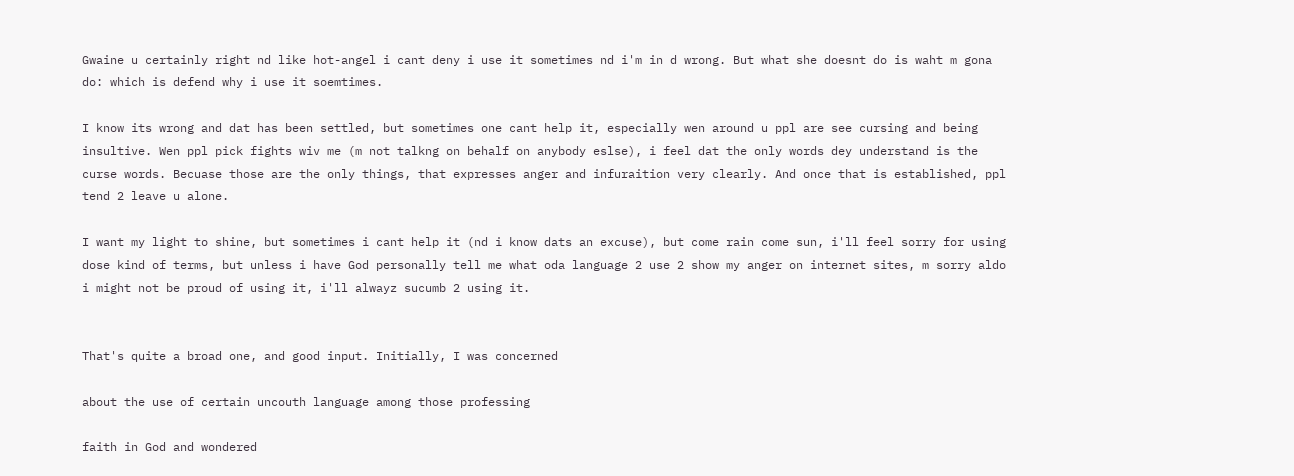Gwaine u certainly right nd like hot-angel i cant deny i use it sometimes nd i'm in d wrong. But what she doesnt do is waht m gona do: which is defend why i use it soemtimes.

I know its wrong and dat has been settled, but sometimes one cant help it, especially wen around u ppl are see cursing and being insultive. Wen ppl pick fights wiv me (m not talkng on behalf on anybody eslse), i feel dat the only words dey understand is the curse words. Becuase those are the only things, that expresses anger and infuraition very clearly. And once that is established, ppl tend 2 leave u alone.

I want my light to shine, but sometimes i cant help it (nd i know dats an excuse), but come rain come sun, i'll feel sorry for using dose kind of terms, but unless i have God personally tell me what oda language 2 use 2 show my anger on internet sites, m sorry aldo i might not be proud of using it, i'll alwayz sucumb 2 using it.


That's quite a broad one, and good input. Initially, I was concerned

about the use of certain uncouth language among those professing

faith in God and wondered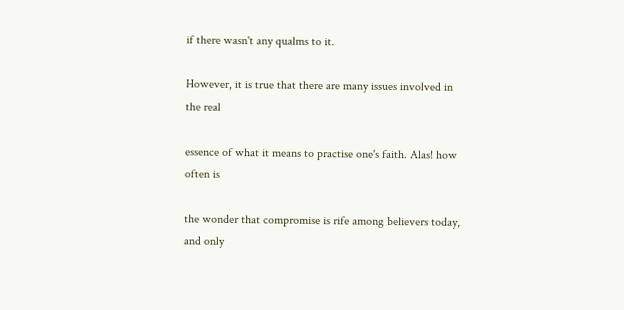if there wasn't any qualms to it.

However, it is true that there are many issues involved in the real

essence of what it means to practise one's faith. Alas! how often is

the wonder that compromise is rife among believers today, and only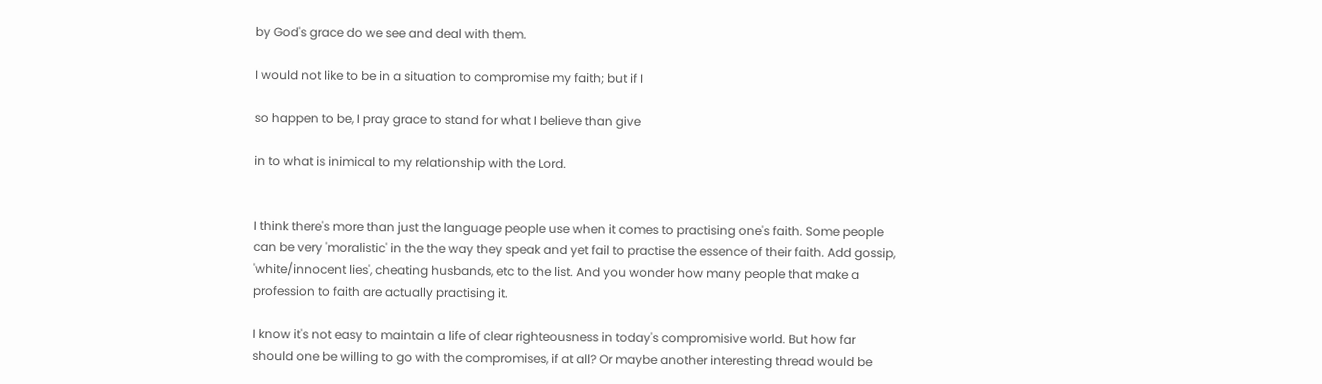by God's grace do we see and deal with them.

I would not like to be in a situation to compromise my faith; but if I

so happen to be, I pray grace to stand for what I believe than give

in to what is inimical to my relationship with the Lord.


I think there's more than just the language people use when it comes to practising one's faith. Some people can be very 'moralistic' in the the way they speak and yet fail to practise the essence of their faith. Add gossip, 'white/innocent lies', cheating husbands, etc to the list. And you wonder how many people that make a profession to faith are actually practising it.

I know it's not easy to maintain a life of clear righteousness in today's compromisive world. But how far should one be willing to go with the compromises, if at all? Or maybe another interesting thread would be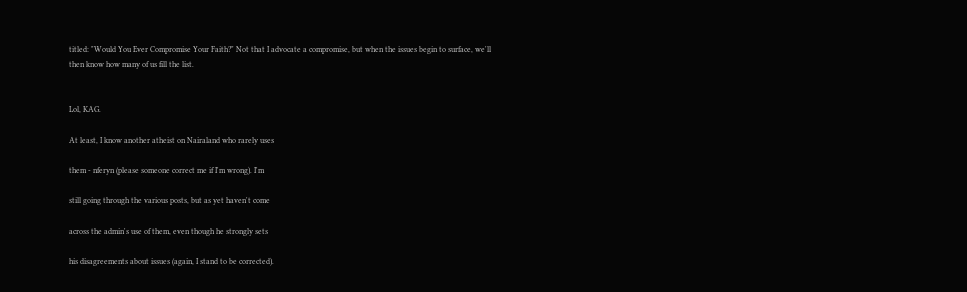titled: "Would You Ever Compromise Your Faith?" Not that I advocate a compromise, but when the issues begin to surface, we'll then know how many of us fill the list.


Lol, KAG.

At least, I know another atheist on Nairaland who rarely uses

them - nferyn (please someone correct me if I'm wrong). I'm

still going through the various posts, but as yet haven't come

across the admin's use of them, even though he strongly sets

his disagreements about issues (again, I stand to be corrected).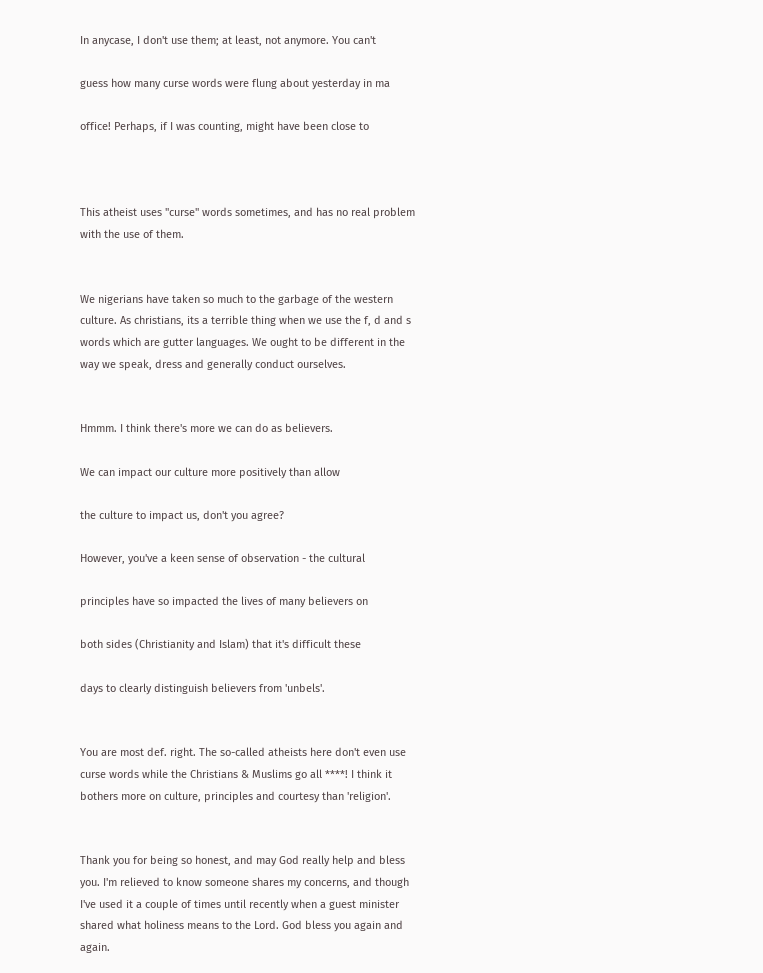In anycase, I don't use them; at least, not anymore. You can't

guess how many curse words were flung about yesterday in ma

office! Perhaps, if I was counting, might have been close to



This atheist uses "curse" words sometimes, and has no real problem with the use of them.


We nigerians have taken so much to the garbage of the western culture. As christians, its a terrible thing when we use the f, d and s words which are gutter languages. We ought to be different in the way we speak, dress and generally conduct ourselves.


Hmmm. I think there's more we can do as believers.

We can impact our culture more positively than allow

the culture to impact us, don't you agree?

However, you've a keen sense of observation - the cultural

principles have so impacted the lives of many believers on

both sides (Christianity and Islam) that it's difficult these

days to clearly distinguish believers from 'unbels'.


You are most def. right. The so-called atheists here don't even use curse words while the Christians & Muslims go all ****! I think it bothers more on culture, principles and courtesy than 'religion'.


Thank you for being so honest, and may God really help and bless you. I'm relieved to know someone shares my concerns, and though I've used it a couple of times until recently when a guest minister shared what holiness means to the Lord. God bless you again and again.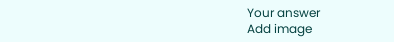Your answer
Add image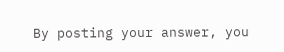By posting your answer, you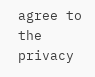agree to the privacy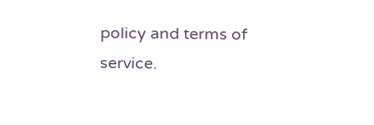policy and terms of service.